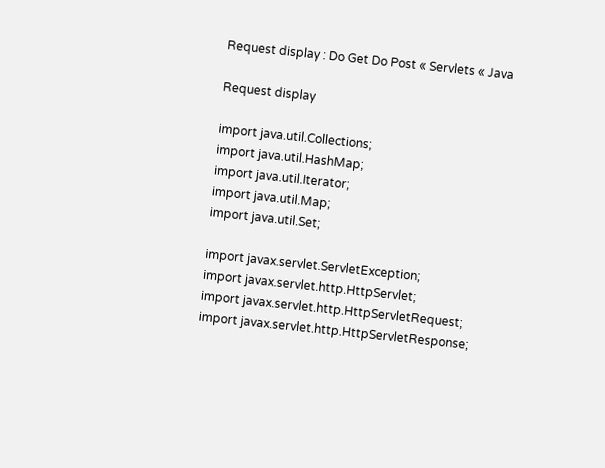Request display : Do Get Do Post « Servlets « Java

Request display

import java.util.Collections;
import java.util.HashMap;
import java.util.Iterator;
import java.util.Map;
import java.util.Set;

import javax.servlet.ServletException;
import javax.servlet.http.HttpServlet;
import javax.servlet.http.HttpServletRequest;
import javax.servlet.http.HttpServletResponse;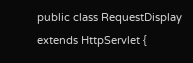public class RequestDisplay extends HttpServlet {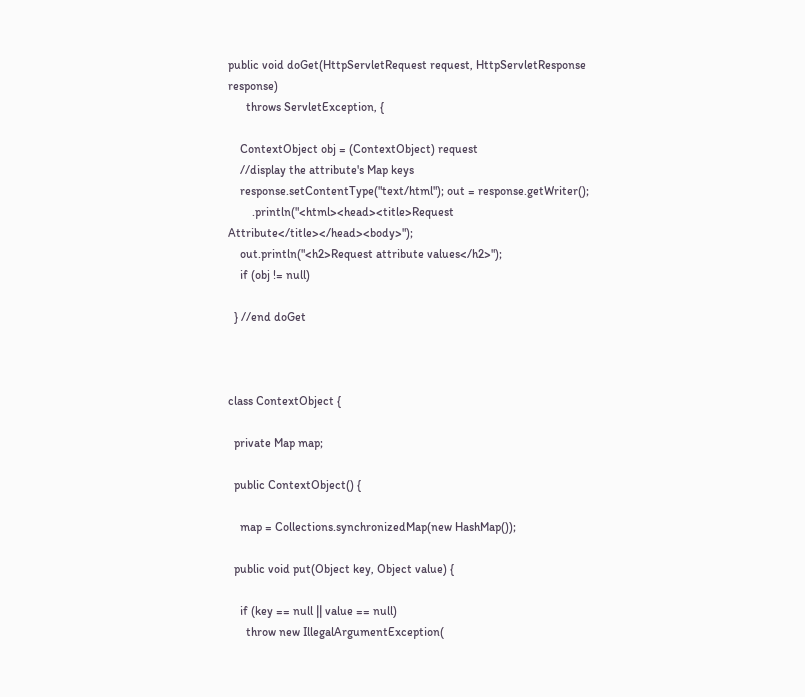public void doGet(HttpServletRequest request, HttpServletResponse response)
      throws ServletException, {

    ContextObject obj = (ContextObject) request
    //display the attribute's Map keys
    response.setContentType("text/html"); out = response.getWriter();
        .println("<html><head><title>Request Attribute</title></head><body>");
    out.println("<h2>Request attribute values</h2>");
    if (obj != null)

  } //end doGet



class ContextObject {

  private Map map;

  public ContextObject() {

    map = Collections.synchronizedMap(new HashMap());

  public void put(Object key, Object value) {

    if (key == null || value == null)
      throw new IllegalArgumentException(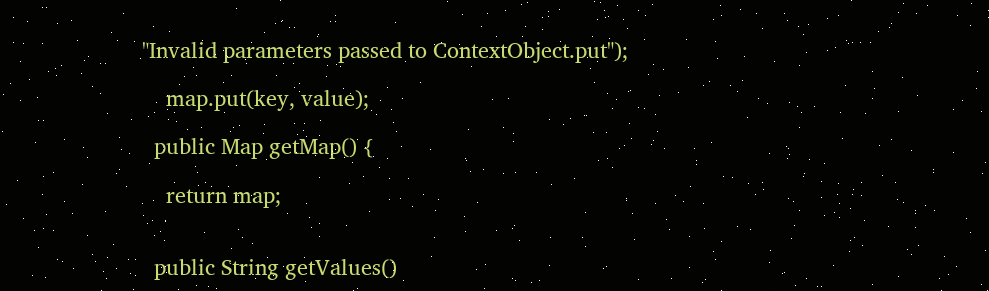"Invalid parameters passed to ContextObject.put");

    map.put(key, value);

  public Map getMap() {

    return map;


  public String getValues()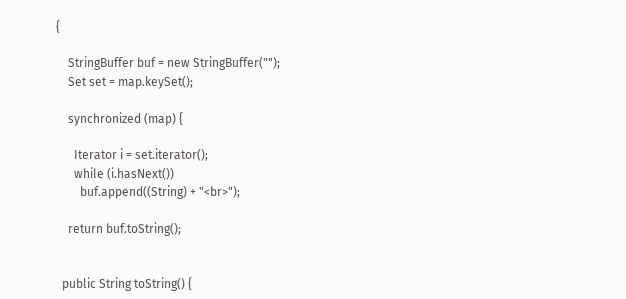{

    StringBuffer buf = new StringBuffer("");
    Set set = map.keySet();

    synchronized (map) {

      Iterator i = set.iterator();
      while (i.hasNext())
        buf.append((String) + "<br>");

    return buf.toString();


  public String toString() {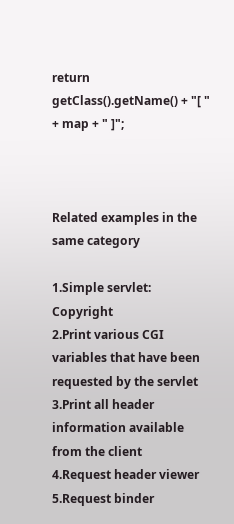return getClass().getName() + "[ " + map + " ]";



Related examples in the same category

1.Simple servlet: Copyright
2.Print various CGI variables that have been requested by the servlet
3.Print all header information available from the client
4.Request header viewer
5.Request binder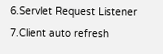6.Servlet Request Listener
7.Client auto refresh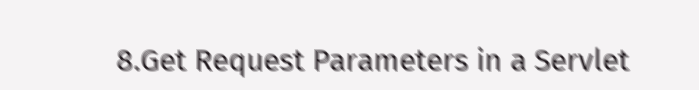8.Get Request Parameters in a Servlet